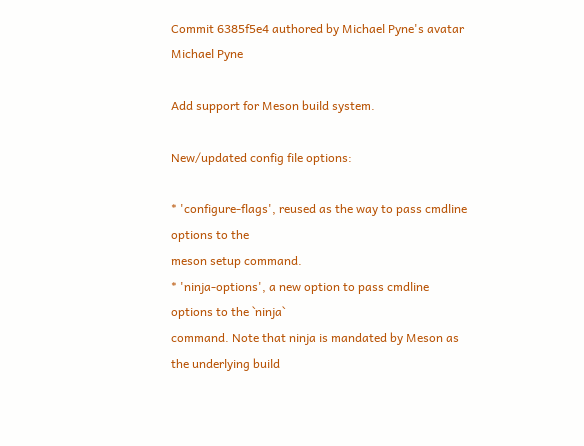Commit 6385f5e4 authored by Michael Pyne's avatar Michael Pyne

Add support for Meson build system.

New/updated config file options:

* 'configure-flags', reused as the way to pass cmdline options to the
meson setup command.
* 'ninja-options', a new option to pass cmdline options to the `ninja`
command. Note that ninja is mandated by Meson as the underlying build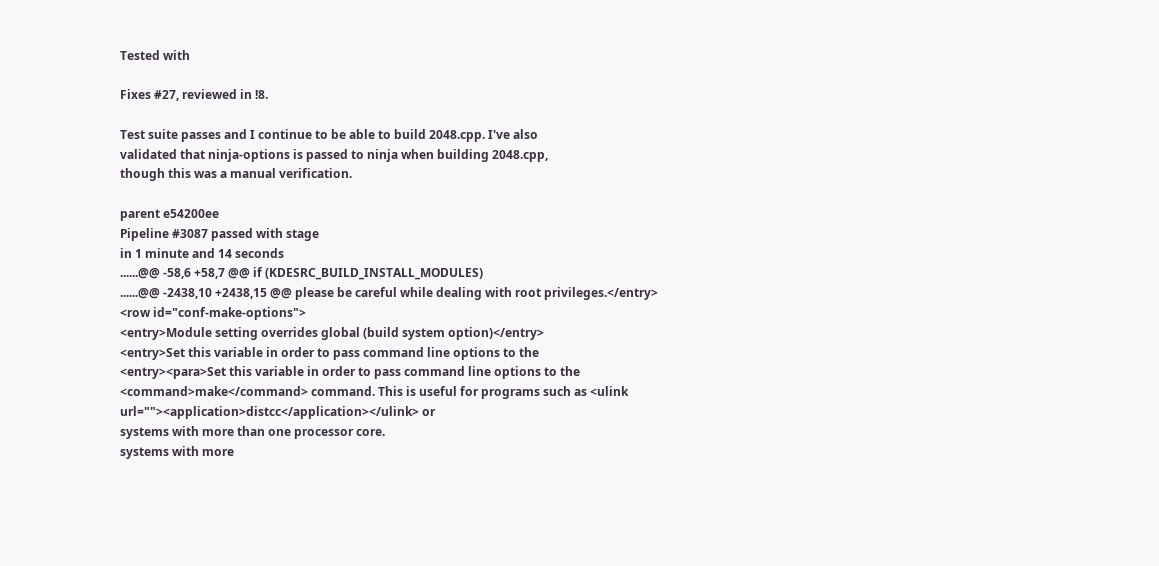Tested with

Fixes #27, reviewed in !8.

Test suite passes and I continue to be able to build 2048.cpp. I've also
validated that ninja-options is passed to ninja when building 2048.cpp,
though this was a manual verification.

parent e54200ee
Pipeline #3087 passed with stage
in 1 minute and 14 seconds
......@@ -58,6 +58,7 @@ if (KDESRC_BUILD_INSTALL_MODULES)
......@@ -2438,10 +2438,15 @@ please be careful while dealing with root privileges.</entry>
<row id="conf-make-options">
<entry>Module setting overrides global (build system option)</entry>
<entry>Set this variable in order to pass command line options to the
<entry><para>Set this variable in order to pass command line options to the
<command>make</command> command. This is useful for programs such as <ulink
url=""><application>distcc</application></ulink> or
systems with more than one processor core.
systems with more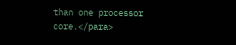than one processor core.</para>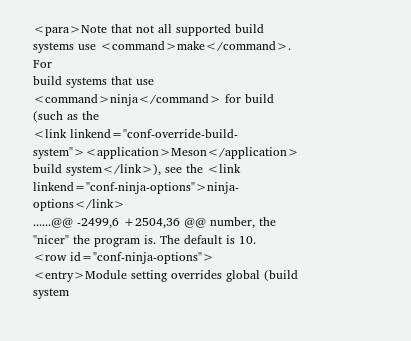<para>Note that not all supported build systems use <command>make</command>. For
build systems that use <command>ninja</command> for build (such as the
<link linkend="conf-override-build-system"><application>Meson</application>
build system</link>), see the <link linkend="conf-ninja-options">ninja-options</link>
......@@ -2499,6 +2504,36 @@ number, the "nicer" the program is. The default is 10.
<row id="conf-ninja-options">
<entry>Module setting overrides global (build system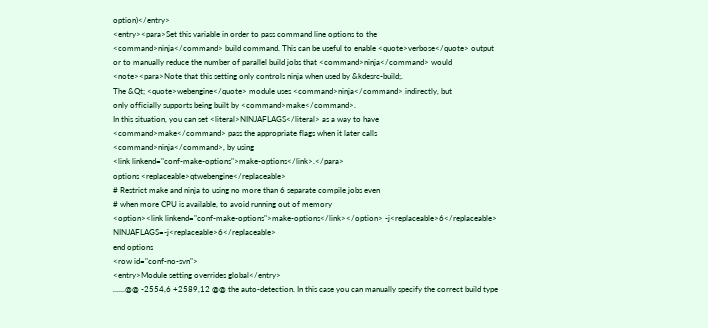option)</entry>
<entry><para>Set this variable in order to pass command line options to the
<command>ninja</command> build command. This can be useful to enable <quote>verbose</quote> output
or to manually reduce the number of parallel build jobs that <command>ninja</command> would
<note><para>Note that this setting only controls ninja when used by &kdesrc-build;.
The &Qt; <quote>webengine</quote> module uses <command>ninja</command> indirectly, but
only officially supports being built by <command>make</command>.
In this situation, you can set <literal>NINJAFLAGS</literal> as a way to have
<command>make</command> pass the appropriate flags when it later calls
<command>ninja</command>, by using
<link linkend="conf-make-options">make-options</link>.</para>
options <replaceable>qtwebengine</replaceable>
# Restrict make and ninja to using no more than 6 separate compile jobs even
# when more CPU is available, to avoid running out of memory
<option><link linkend="conf-make-options">make-options</link></option> -j<replaceable>6</replaceable> NINJAFLAGS=-j<replaceable>6</replaceable>
end options
<row id="conf-no-svn">
<entry>Module setting overrides global</entry>
......@@ -2554,6 +2589,12 @@ the auto-detection. In this case you can manually specify the correct build type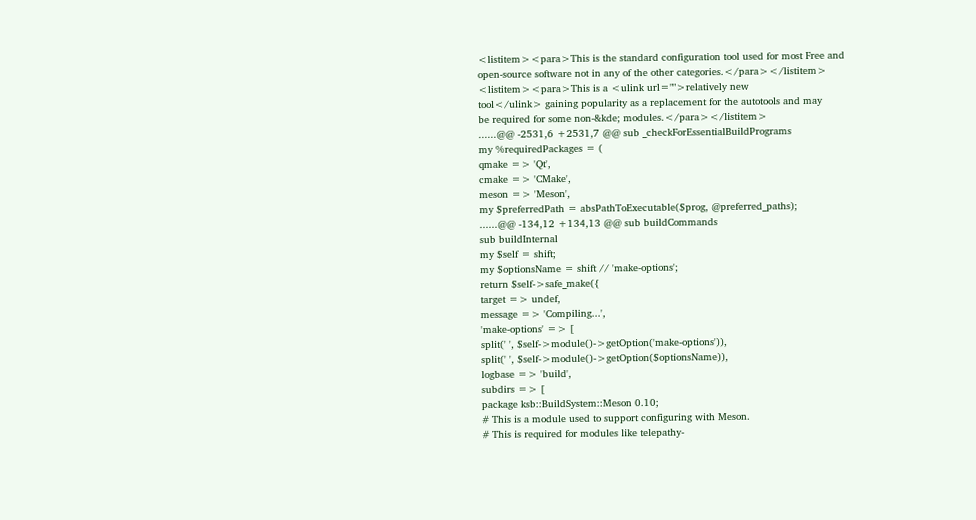<listitem><para>This is the standard configuration tool used for most Free and
open-source software not in any of the other categories.</para></listitem>
<listitem><para>This is a <ulink url="">relatively new
tool</ulink> gaining popularity as a replacement for the autotools and may
be required for some non-&kde; modules.</para></listitem>
......@@ -2531,6 +2531,7 @@ sub _checkForEssentialBuildPrograms
my %requiredPackages = (
qmake => 'Qt',
cmake => 'CMake',
meson => 'Meson',
my $preferredPath = absPathToExecutable($prog, @preferred_paths);
......@@ -134,12 +134,13 @@ sub buildCommands
sub buildInternal
my $self = shift;
my $optionsName = shift // 'make-options';
return $self->safe_make({
target => undef,
message => 'Compiling...',
'make-options' => [
split(' ', $self->module()->getOption('make-options')),
split(' ', $self->module()->getOption($optionsName)),
logbase => 'build',
subdirs => [
package ksb::BuildSystem::Meson 0.10;
# This is a module used to support configuring with Meson.
# This is required for modules like telepathy-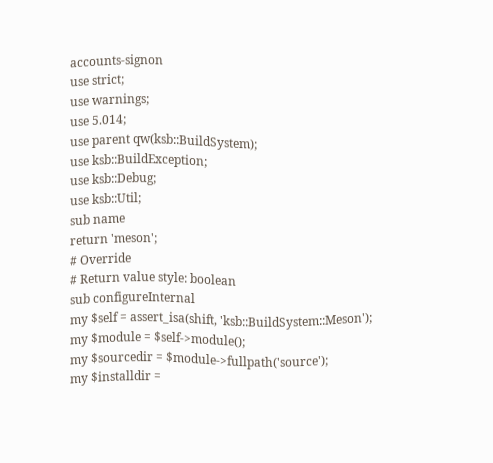accounts-signon
use strict;
use warnings;
use 5.014;
use parent qw(ksb::BuildSystem);
use ksb::BuildException;
use ksb::Debug;
use ksb::Util;
sub name
return 'meson';
# Override
# Return value style: boolean
sub configureInternal
my $self = assert_isa(shift, 'ksb::BuildSystem::Meson');
my $module = $self->module();
my $sourcedir = $module->fullpath('source');
my $installdir =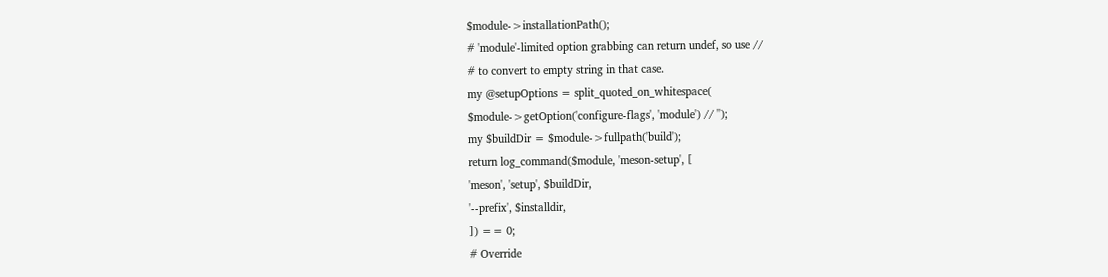$module->installationPath();
# 'module'-limited option grabbing can return undef, so use //
# to convert to empty string in that case.
my @setupOptions = split_quoted_on_whitespace(
$module->getOption('configure-flags', 'module') // '');
my $buildDir = $module->fullpath('build');
return log_command($module, 'meson-setup', [
'meson', 'setup', $buildDir,
'--prefix', $installdir,
]) == 0;
# Override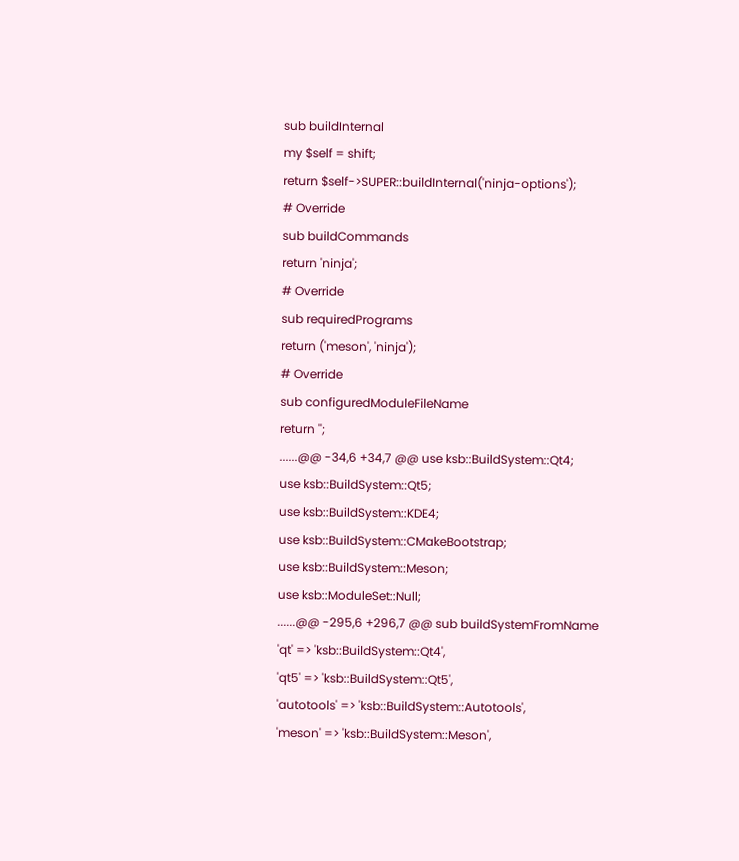sub buildInternal
my $self = shift;
return $self->SUPER::buildInternal('ninja-options');
# Override
sub buildCommands
return 'ninja';
# Override
sub requiredPrograms
return ('meson', 'ninja');
# Override
sub configuredModuleFileName
return '';
......@@ -34,6 +34,7 @@ use ksb::BuildSystem::Qt4;
use ksb::BuildSystem::Qt5;
use ksb::BuildSystem::KDE4;
use ksb::BuildSystem::CMakeBootstrap;
use ksb::BuildSystem::Meson;
use ksb::ModuleSet::Null;
......@@ -295,6 +296,7 @@ sub buildSystemFromName
'qt' => 'ksb::BuildSystem::Qt4',
'qt5' => 'ksb::BuildSystem::Qt5',
'autotools' => 'ksb::BuildSystem::Autotools',
'meson' => 'ksb::BuildSystem::Meson',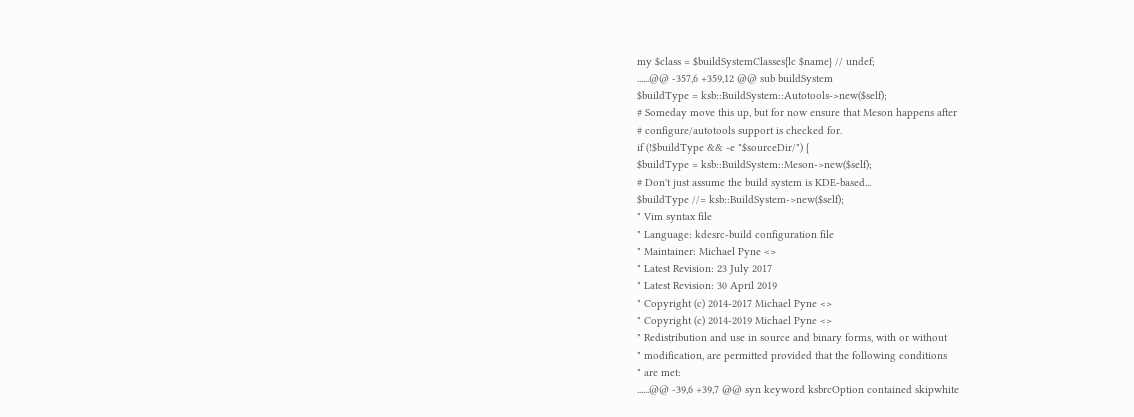my $class = $buildSystemClasses{lc $name} // undef;
......@@ -357,6 +359,12 @@ sub buildSystem
$buildType = ksb::BuildSystem::Autotools->new($self);
# Someday move this up, but for now ensure that Meson happens after
# configure/autotools support is checked for.
if (!$buildType && -e "$sourceDir/") {
$buildType = ksb::BuildSystem::Meson->new($self);
# Don't just assume the build system is KDE-based...
$buildType //= ksb::BuildSystem->new($self);
" Vim syntax file
" Language: kdesrc-build configuration file
" Maintainer: Michael Pyne <>
" Latest Revision: 23 July 2017
" Latest Revision: 30 April 2019
" Copyright (c) 2014-2017 Michael Pyne <>
" Copyright (c) 2014-2019 Michael Pyne <>
" Redistribution and use in source and binary forms, with or without
" modification, are permitted provided that the following conditions
" are met:
......@@ -39,6 +39,7 @@ syn keyword ksbrcOption contained skipwhite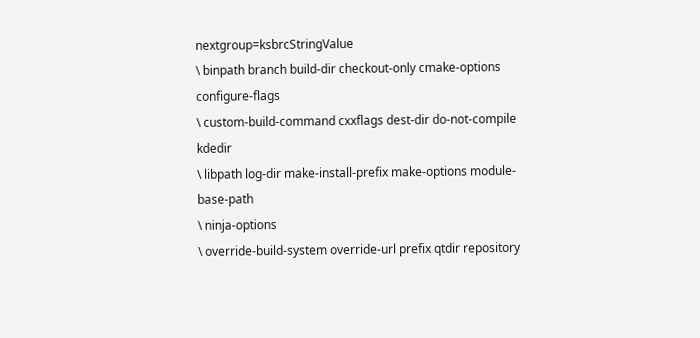nextgroup=ksbrcStringValue
\ binpath branch build-dir checkout-only cmake-options configure-flags
\ custom-build-command cxxflags dest-dir do-not-compile kdedir
\ libpath log-dir make-install-prefix make-options module-base-path
\ ninja-options
\ override-build-system override-url prefix qtdir repository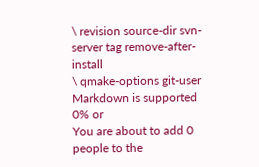\ revision source-dir svn-server tag remove-after-install
\ qmake-options git-user
Markdown is supported
0% or
You are about to add 0 people to the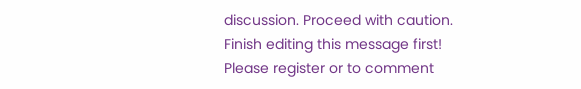discussion. Proceed with caution.
Finish editing this message first!
Please register or to comment